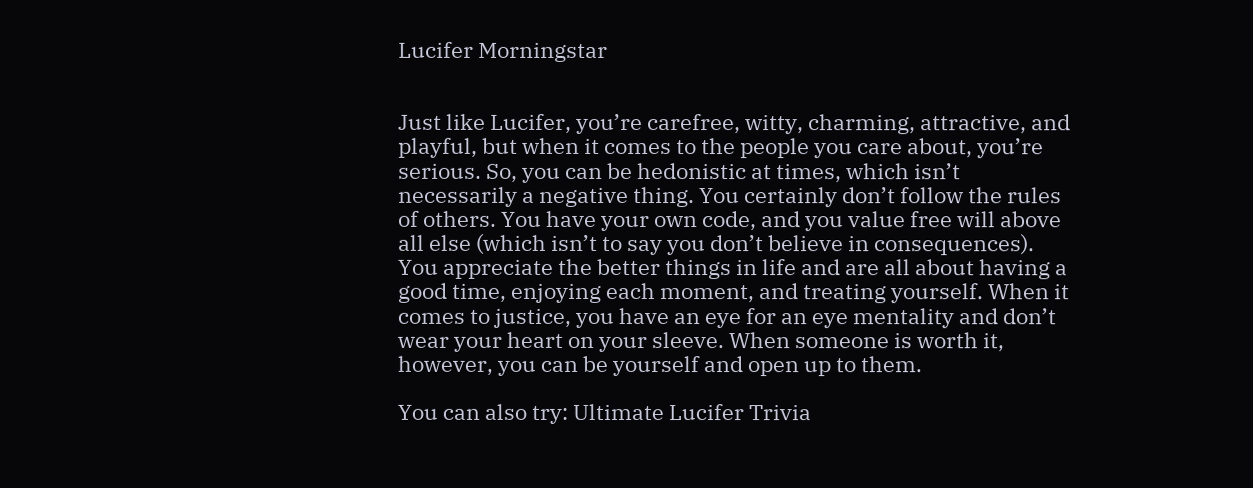Lucifer Morningstar


Just like Lucifer, you’re carefree, witty, charming, attractive, and playful, but when it comes to the people you care about, you’re serious. So, you can be hedonistic at times, which isn’t necessarily a negative thing. You certainly don’t follow the rules of others. You have your own code, and you value free will above all else (which isn’t to say you don’t believe in consequences). You appreciate the better things in life and are all about having a good time, enjoying each moment, and treating yourself. When it comes to justice, you have an eye for an eye mentality and don’t wear your heart on your sleeve. When someone is worth it, however, you can be yourself and open up to them.

You can also try: Ultimate Lucifer Trivia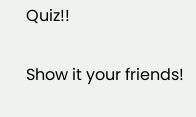Quiz!!

Show it your friends!